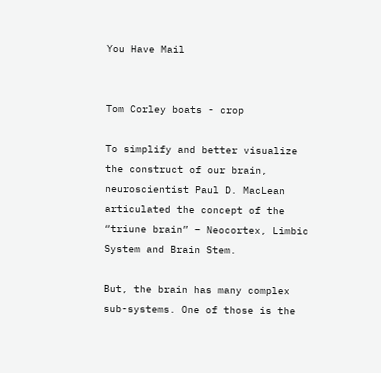You Have Mail


Tom Corley boats - crop

To simplify and better visualize the construct of our brain, neuroscientist Paul D. MacLean articulated the concept of the “triune brain” – Neocortex, Limbic System and Brain Stem.

But, the brain has many complex sub-systems. One of those is the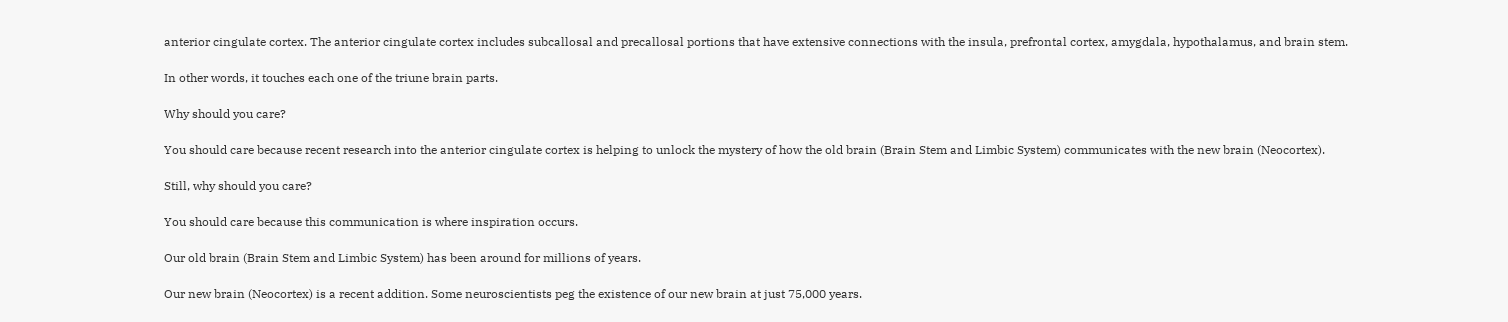anterior cingulate cortex. The anterior cingulate cortex includes subcallosal and precallosal portions that have extensive connections with the insula, prefrontal cortex, amygdala, hypothalamus, and brain stem.

In other words, it touches each one of the triune brain parts.

Why should you care?

You should care because recent research into the anterior cingulate cortex is helping to unlock the mystery of how the old brain (Brain Stem and Limbic System) communicates with the new brain (Neocortex).

Still, why should you care?

You should care because this communication is where inspiration occurs.

Our old brain (Brain Stem and Limbic System) has been around for millions of years.

Our new brain (Neocortex) is a recent addition. Some neuroscientists peg the existence of our new brain at just 75,000 years.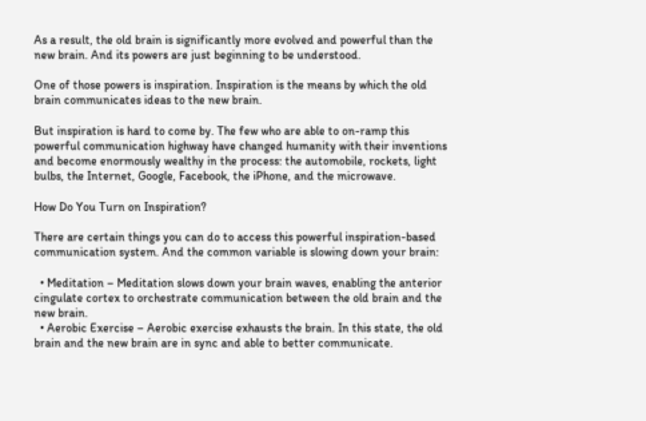As a result, the old brain is significantly more evolved and powerful than the new brain. And its powers are just beginning to be understood.

One of those powers is inspiration. Inspiration is the means by which the old brain communicates ideas to the new brain.

But inspiration is hard to come by. The few who are able to on-ramp this powerful communication highway have changed humanity with their inventions and become enormously wealthy in the process: the automobile, rockets, light bulbs, the Internet, Google, Facebook, the iPhone, and the microwave.

How Do You Turn on Inspiration?

There are certain things you can do to access this powerful inspiration-based communication system. And the common variable is slowing down your brain:

  • Meditation – Meditation slows down your brain waves, enabling the anterior cingulate cortex to orchestrate communication between the old brain and the new brain.
  • Aerobic Exercise – Aerobic exercise exhausts the brain. In this state, the old brain and the new brain are in sync and able to better communicate.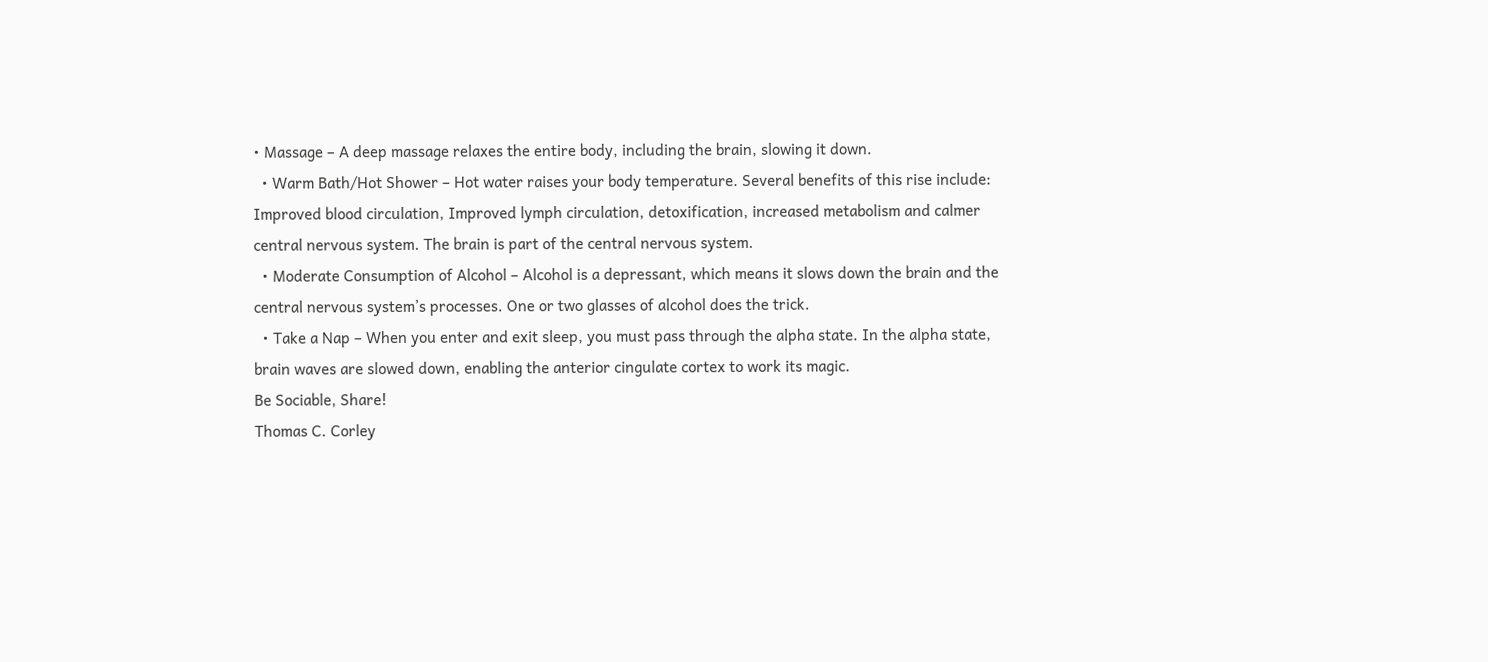• Massage – A deep massage relaxes the entire body, including the brain, slowing it down.
  • Warm Bath/Hot Shower – Hot water raises your body temperature. Several benefits of this rise include: Improved blood circulation, Improved lymph circulation, detoxification, increased metabolism and calmer central nervous system. The brain is part of the central nervous system.
  • Moderate Consumption of Alcohol – Alcohol is a depressant, which means it slows down the brain and the central nervous system’s processes. One or two glasses of alcohol does the trick.
  • Take a Nap – When you enter and exit sleep, you must pass through the alpha state. In the alpha state, brain waves are slowed down, enabling the anterior cingulate cortex to work its magic.
Be Sociable, Share!
Thomas C. Corley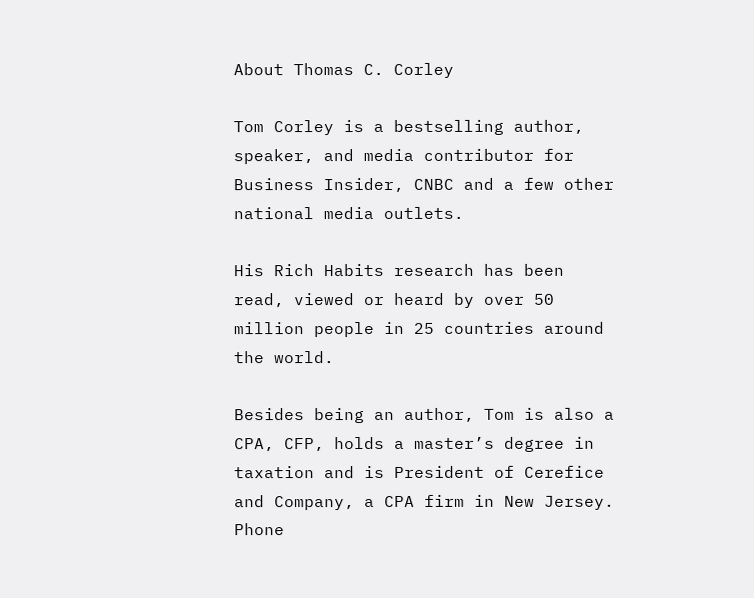About Thomas C. Corley

Tom Corley is a bestselling author, speaker, and media contributor for Business Insider, CNBC and a few other national media outlets.

His Rich Habits research has been read, viewed or heard by over 50 million people in 25 countries around the world.

Besides being an author, Tom is also a CPA, CFP, holds a master’s degree in taxation and is President of Cerefice and Company, a CPA firm in New Jersey.
Phone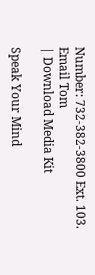Number: 732-382-3800 Ext. 103.
Email Tom
| Download Media Kit

Speak Your Mind